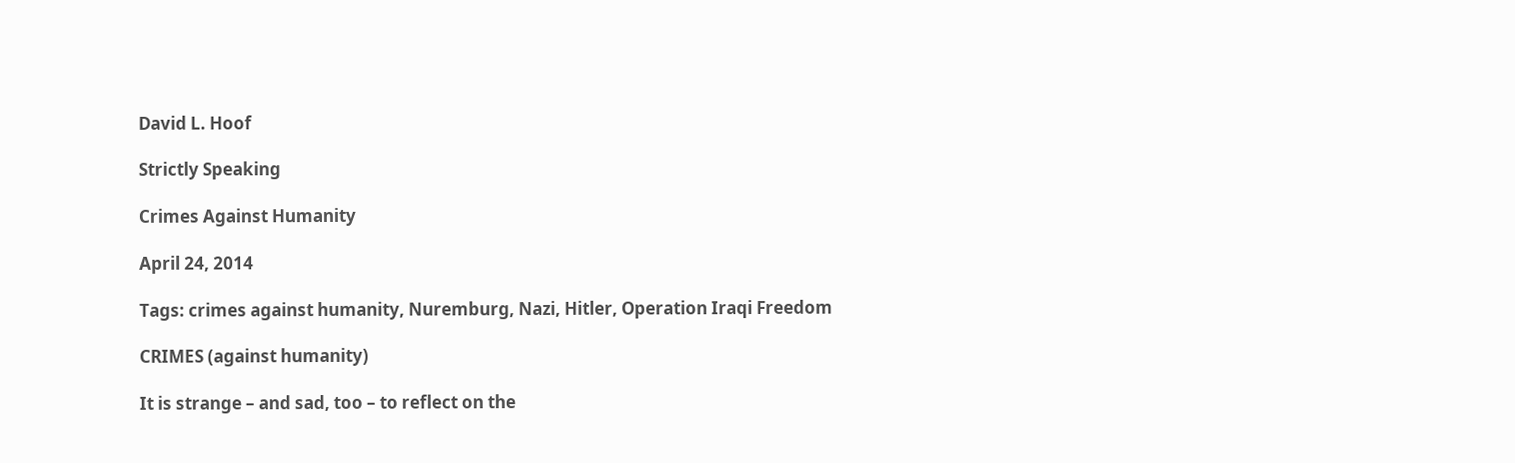David L. Hoof

Strictly Speaking

Crimes Against Humanity

April 24, 2014

Tags: crimes against humanity, Nuremburg, Nazi, Hitler, Operation Iraqi Freedom

CRIMES (against humanity)

It is strange – and sad, too – to reflect on the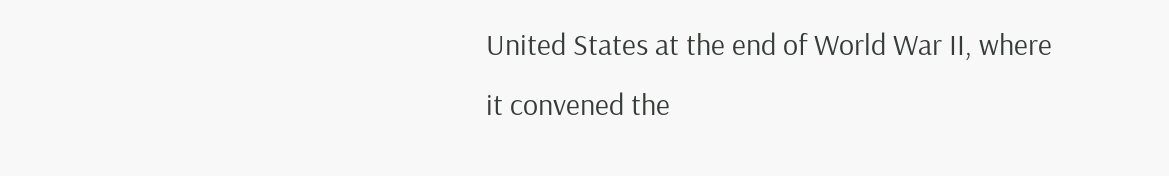United States at the end of World War II, where it convened the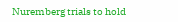Nuremberg trials to hold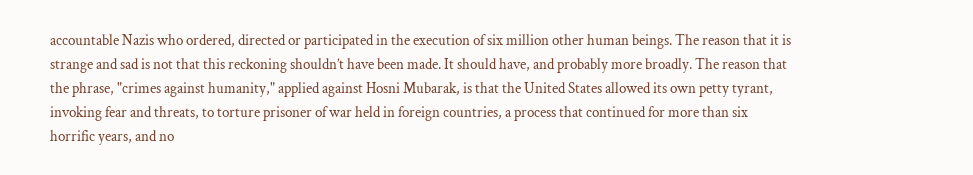accountable Nazis who ordered, directed or participated in the execution of six million other human beings. The reason that it is strange and sad is not that this reckoning shouldn’t have been made. It should have, and probably more broadly. The reason that the phrase, "crimes against humanity," applied against Hosni Mubarak, is that the United States allowed its own petty tyrant, invoking fear and threats, to torture prisoner of war held in foreign countries, a process that continued for more than six horrific years, and no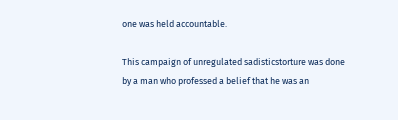one was held accountable.

This campaign of unregulated sadisticstorture was done by a man who professed a belief that he was an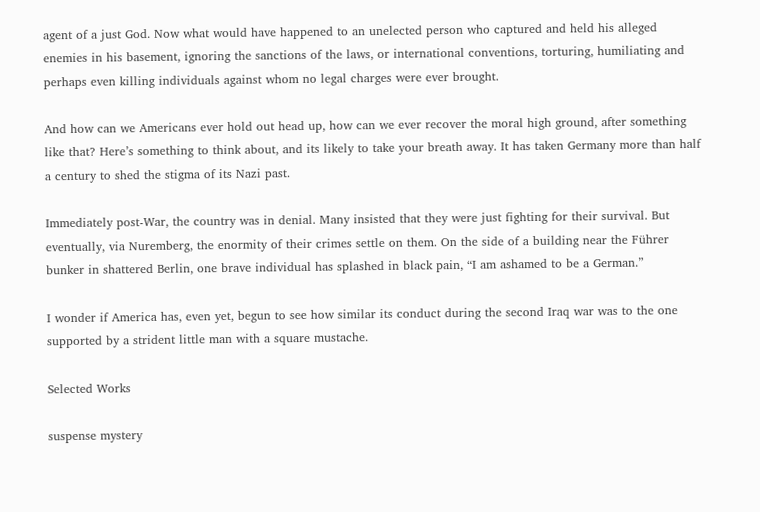agent of a just God. Now what would have happened to an unelected person who captured and held his alleged enemies in his basement, ignoring the sanctions of the laws, or international conventions, torturing, humiliating and perhaps even killing individuals against whom no legal charges were ever brought.

And how can we Americans ever hold out head up, how can we ever recover the moral high ground, after something like that? Here’s something to think about, and its likely to take your breath away. It has taken Germany more than half a century to shed the stigma of its Nazi past.

Immediately post-War, the country was in denial. Many insisted that they were just fighting for their survival. But eventually, via Nuremberg, the enormity of their crimes settle on them. On the side of a building near the Führer bunker in shattered Berlin, one brave individual has splashed in black pain, “I am ashamed to be a German.”

I wonder if America has, even yet, begun to see how similar its conduct during the second Iraq war was to the one supported by a strident little man with a square mustache.

Selected Works

suspense mystery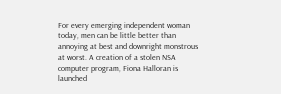For every emerging independent woman today, men can be little better than annoying at best and downright monstrous at worst. A creation of a stolen NSA computer program, Fiona Halloran is launched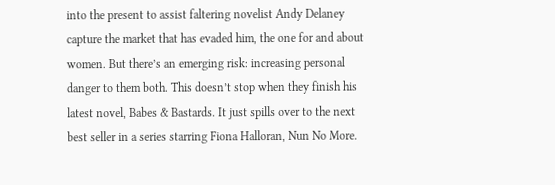into the present to assist faltering novelist Andy Delaney capture the market that has evaded him, the one for and about women. But there’s an emerging risk: increasing personal danger to them both. This doesn’t stop when they finish his latest novel, Babes & Bastards. It just spills over to the next best seller in a series starring Fiona Halloran, Nun No More.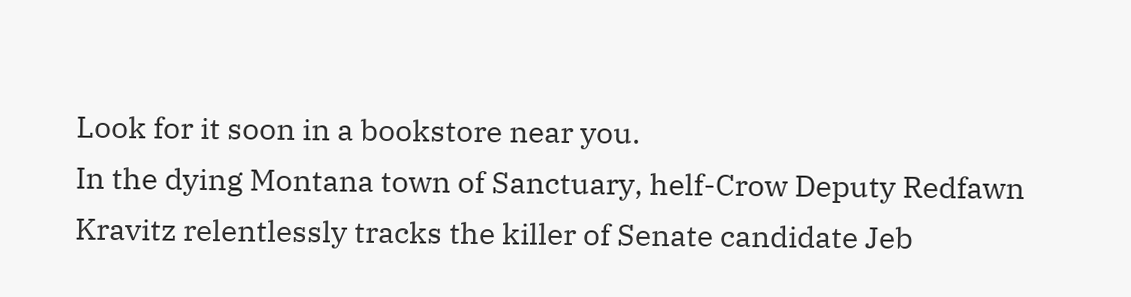Look for it soon in a bookstore near you.
In the dying Montana town of Sanctuary, helf-Crow Deputy Redfawn Kravitz relentlessly tracks the killer of Senate candidate Jeb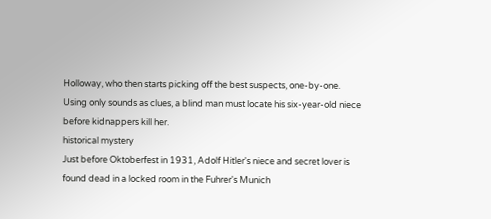Holloway, who then starts picking off the best suspects, one-by-one.
Using only sounds as clues, a blind man must locate his six-year-old niece before kidnappers kill her.
historical mystery
Just before Oktoberfest in 1931, Adolf Hitler's niece and secret lover is found dead in a locked room in the Fuhrer's Munich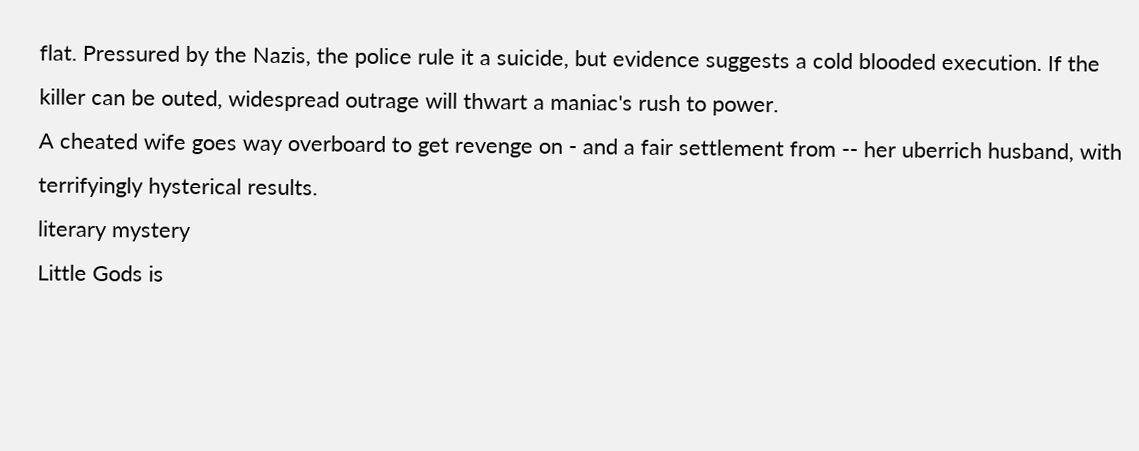flat. Pressured by the Nazis, the police rule it a suicide, but evidence suggests a cold blooded execution. If the killer can be outed, widespread outrage will thwart a maniac's rush to power.
A cheated wife goes way overboard to get revenge on - and a fair settlement from -- her uberrich husband, with terrifyingly hysterical results.
literary mystery
Little Gods is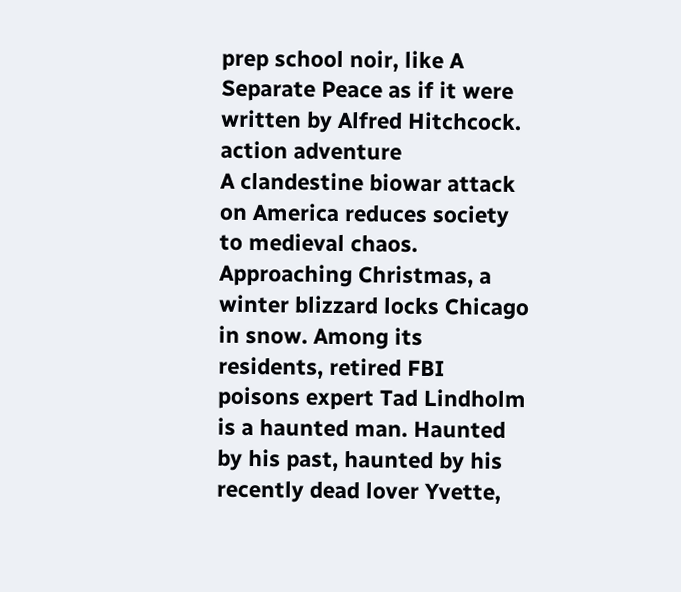prep school noir, like A Separate Peace as if it were written by Alfred Hitchcock.
action adventure
A clandestine biowar attack on America reduces society to medieval chaos.
Approaching Christmas, a winter blizzard locks Chicago in snow. Among its residents, retired FBI poisons expert Tad Lindholm is a haunted man. Haunted by his past, haunted by his recently dead lover Yvette,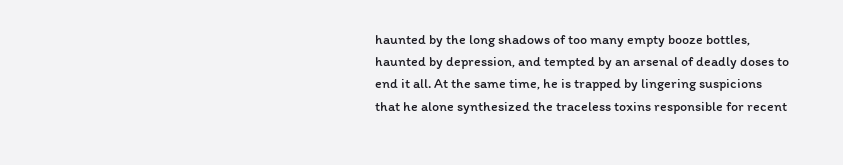haunted by the long shadows of too many empty booze bottles, haunted by depression, and tempted by an arsenal of deadly doses to end it all. At the same time, he is trapped by lingering suspicions that he alone synthesized the traceless toxins responsible for recent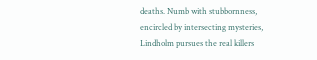deaths. Numb with stubbornness, encircled by intersecting mysteries, Lindholm pursues the real killers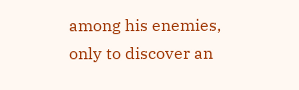among his enemies, only to discover an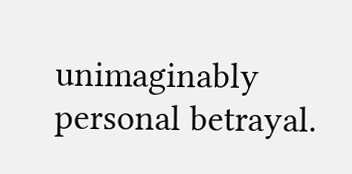unimaginably personal betrayal.